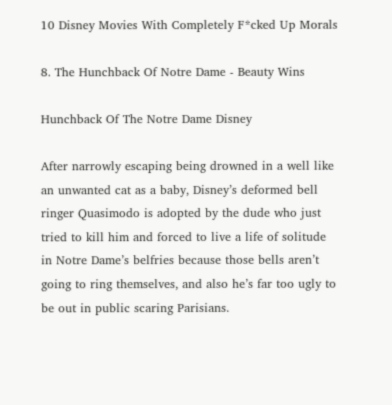10 Disney Movies With Completely F*cked Up Morals

8. The Hunchback Of Notre Dame - Beauty Wins

Hunchback Of The Notre Dame Disney

After narrowly escaping being drowned in a well like an unwanted cat as a baby, Disney’s deformed bell ringer Quasimodo is adopted by the dude who just tried to kill him and forced to live a life of solitude in Notre Dame’s belfries because those bells aren’t going to ring themselves, and also he’s far too ugly to be out in public scaring Parisians.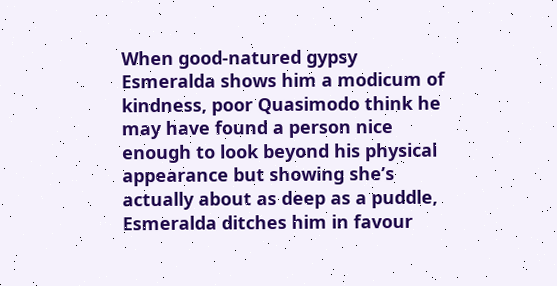When good-natured gypsy Esmeralda shows him a modicum of kindness, poor Quasimodo think he may have found a person nice enough to look beyond his physical appearance but showing she’s actually about as deep as a puddle, Esmeralda ditches him in favour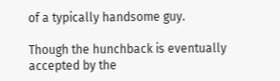of a typically handsome guy.

Though the hunchback is eventually accepted by the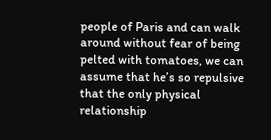people of Paris and can walk around without fear of being pelted with tomatoes, we can assume that he’s so repulsive that the only physical relationship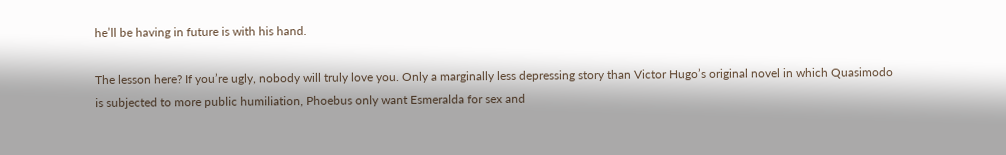he’ll be having in future is with his hand.

The lesson here? If you’re ugly, nobody will truly love you. Only a marginally less depressing story than Victor Hugo’s original novel in which Quasimodo is subjected to more public humiliation, Phoebus only want Esmeralda for sex and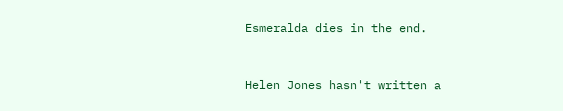Esmeralda dies in the end.


Helen Jones hasn't written a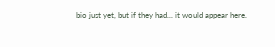bio just yet, but if they had... it would appear here.